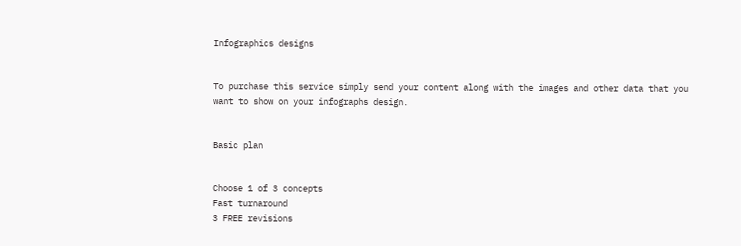Infographics designs


To purchase this service simply send your content along with the images and other data that you want to show on your infographs design.


Basic plan


Choose 1 of 3 concepts
Fast turnaround
3 FREE revisions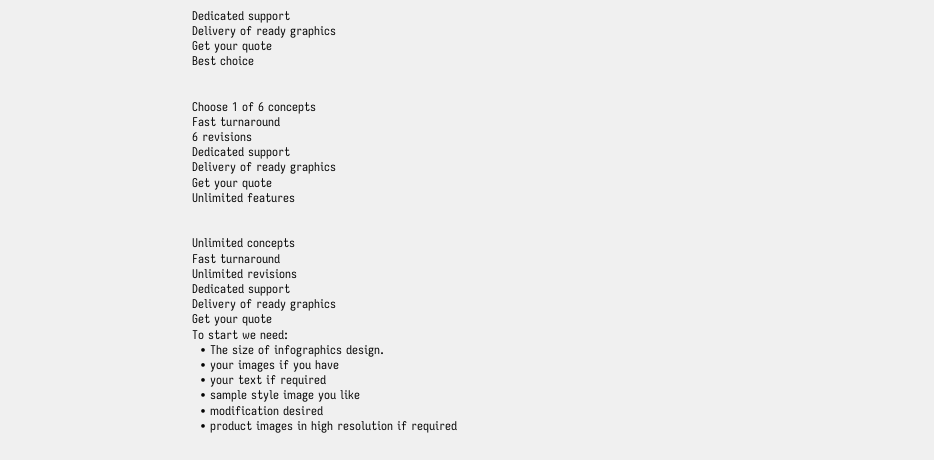Dedicated support
Delivery of ready graphics
Get your quote
Best choice


Choose 1 of 6 concepts
Fast turnaround
6 revisions
Dedicated support
Delivery of ready graphics
Get your quote
Unlimited features


Unlimited concepts
Fast turnaround
Unlimited revisions
Dedicated support
Delivery of ready graphics
Get your quote
To start we need:
  • The size of infographics design.
  • your images if you have
  • your text if required
  • sample style image you like
  • modification desired
  • product images in high resolution if required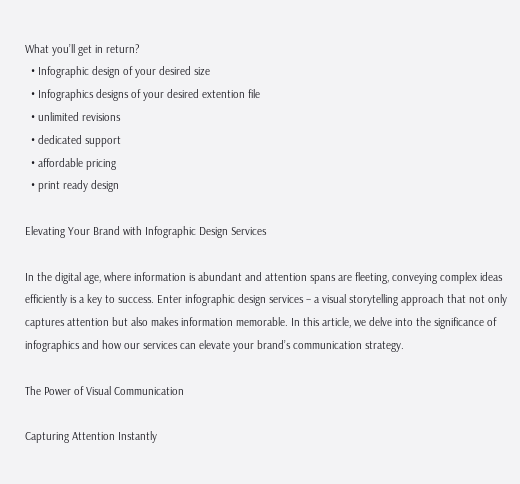What you’ll get in return?
  • Infographic design of your desired size
  • Infographics designs of your desired extention file
  • unlimited revisions
  • dedicated support
  • affordable pricing
  • print ready design

Elevating Your Brand with Infographic Design Services

In the digital age, where information is abundant and attention spans are fleeting, conveying complex ideas efficiently is a key to success. Enter infographic design services – a visual storytelling approach that not only captures attention but also makes information memorable. In this article, we delve into the significance of infographics and how our services can elevate your brand’s communication strategy.

The Power of Visual Communication

Capturing Attention Instantly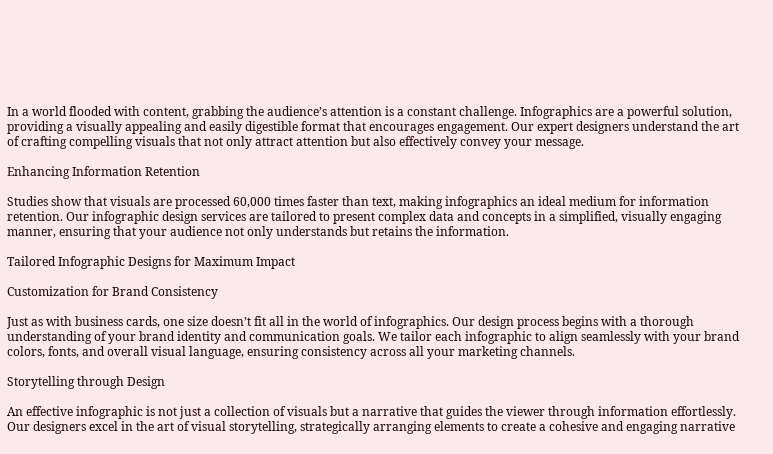In a world flooded with content, grabbing the audience’s attention is a constant challenge. Infographics are a powerful solution, providing a visually appealing and easily digestible format that encourages engagement. Our expert designers understand the art of crafting compelling visuals that not only attract attention but also effectively convey your message.

Enhancing Information Retention

Studies show that visuals are processed 60,000 times faster than text, making infographics an ideal medium for information retention. Our infographic design services are tailored to present complex data and concepts in a simplified, visually engaging manner, ensuring that your audience not only understands but retains the information.

Tailored Infographic Designs for Maximum Impact

Customization for Brand Consistency

Just as with business cards, one size doesn’t fit all in the world of infographics. Our design process begins with a thorough understanding of your brand identity and communication goals. We tailor each infographic to align seamlessly with your brand colors, fonts, and overall visual language, ensuring consistency across all your marketing channels.

Storytelling through Design

An effective infographic is not just a collection of visuals but a narrative that guides the viewer through information effortlessly. Our designers excel in the art of visual storytelling, strategically arranging elements to create a cohesive and engaging narrative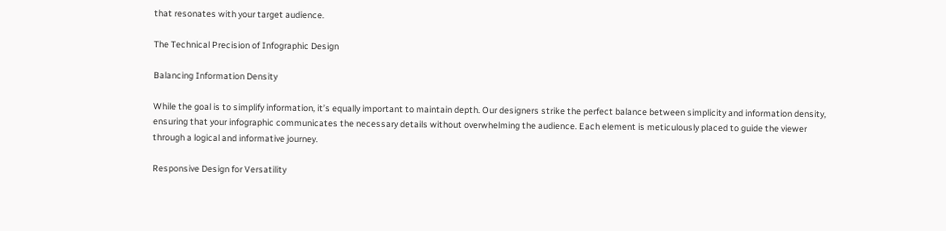that resonates with your target audience.

The Technical Precision of Infographic Design

Balancing Information Density

While the goal is to simplify information, it’s equally important to maintain depth. Our designers strike the perfect balance between simplicity and information density, ensuring that your infographic communicates the necessary details without overwhelming the audience. Each element is meticulously placed to guide the viewer through a logical and informative journey.

Responsive Design for Versatility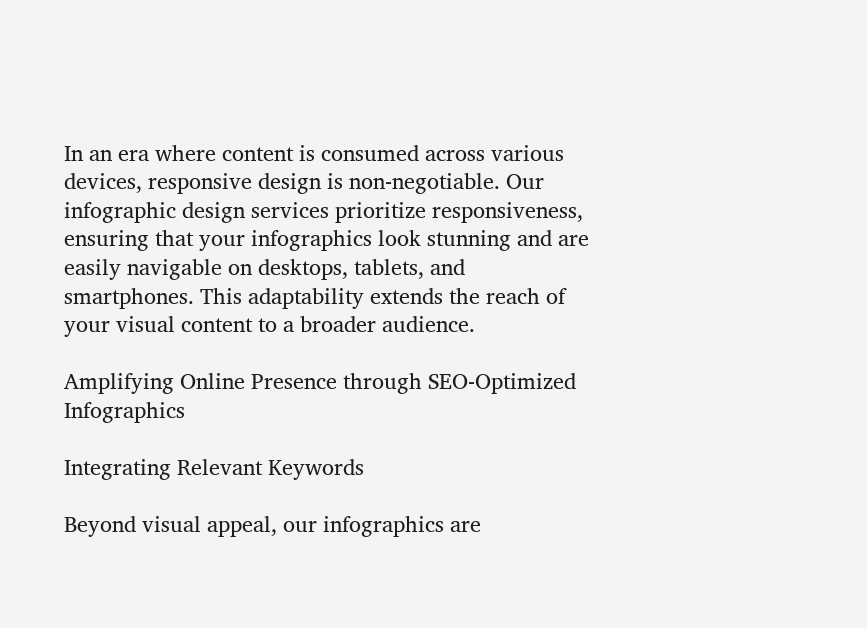In an era where content is consumed across various devices, responsive design is non-negotiable. Our infographic design services prioritize responsiveness, ensuring that your infographics look stunning and are easily navigable on desktops, tablets, and smartphones. This adaptability extends the reach of your visual content to a broader audience.

Amplifying Online Presence through SEO-Optimized Infographics

Integrating Relevant Keywords

Beyond visual appeal, our infographics are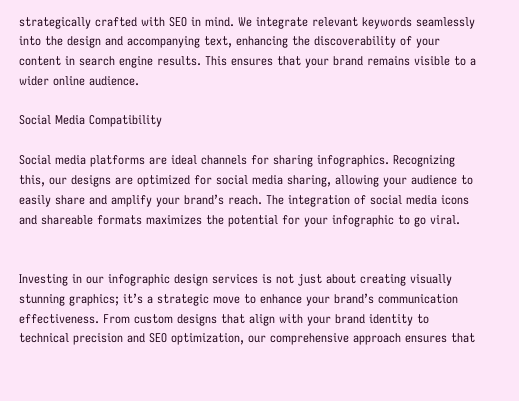strategically crafted with SEO in mind. We integrate relevant keywords seamlessly into the design and accompanying text, enhancing the discoverability of your content in search engine results. This ensures that your brand remains visible to a wider online audience.

Social Media Compatibility

Social media platforms are ideal channels for sharing infographics. Recognizing this, our designs are optimized for social media sharing, allowing your audience to easily share and amplify your brand’s reach. The integration of social media icons and shareable formats maximizes the potential for your infographic to go viral.


Investing in our infographic design services is not just about creating visually stunning graphics; it’s a strategic move to enhance your brand’s communication effectiveness. From custom designs that align with your brand identity to technical precision and SEO optimization, our comprehensive approach ensures that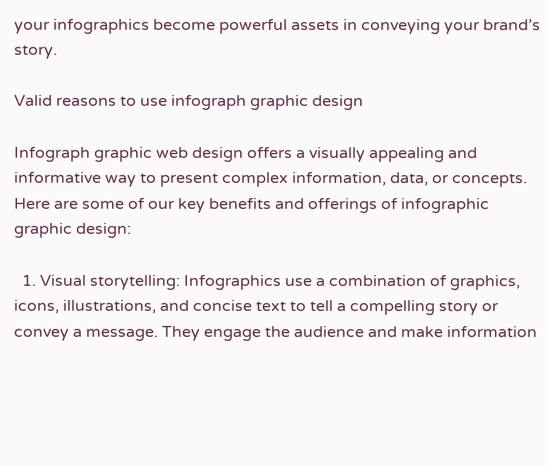your infographics become powerful assets in conveying your brand’s story.

Valid reasons to use infograph graphic design

Infograph graphic web design offers a visually appealing and informative way to present complex information, data, or concepts. Here are some of our key benefits and offerings of infographic graphic design:

  1. Visual storytelling: Infographics use a combination of graphics, icons, illustrations, and concise text to tell a compelling story or convey a message. They engage the audience and make information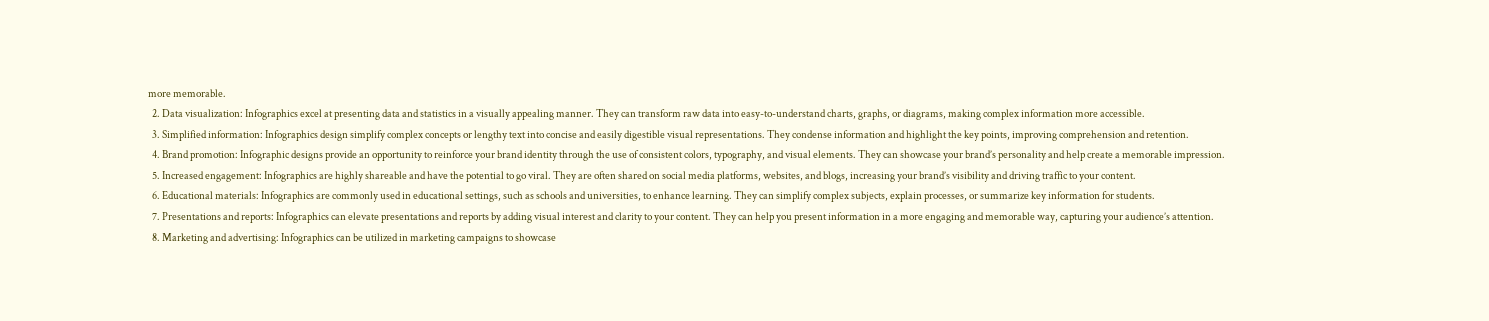more memorable.
  2. Data visualization: Infographics excel at presenting data and statistics in a visually appealing manner. They can transform raw data into easy-to-understand charts, graphs, or diagrams, making complex information more accessible.
  3. Simplified information: Infographics design simplify complex concepts or lengthy text into concise and easily digestible visual representations. They condense information and highlight the key points, improving comprehension and retention.
  4. Brand promotion: Infographic designs provide an opportunity to reinforce your brand identity through the use of consistent colors, typography, and visual elements. They can showcase your brand’s personality and help create a memorable impression.
  5. Increased engagement: Infographics are highly shareable and have the potential to go viral. They are often shared on social media platforms, websites, and blogs, increasing your brand’s visibility and driving traffic to your content.
  6. Educational materials: Infographics are commonly used in educational settings, such as schools and universities, to enhance learning. They can simplify complex subjects, explain processes, or summarize key information for students.
  7. Presentations and reports: Infographics can elevate presentations and reports by adding visual interest and clarity to your content. They can help you present information in a more engaging and memorable way, capturing your audience’s attention.
  8. Marketing and advertising: Infographics can be utilized in marketing campaigns to showcase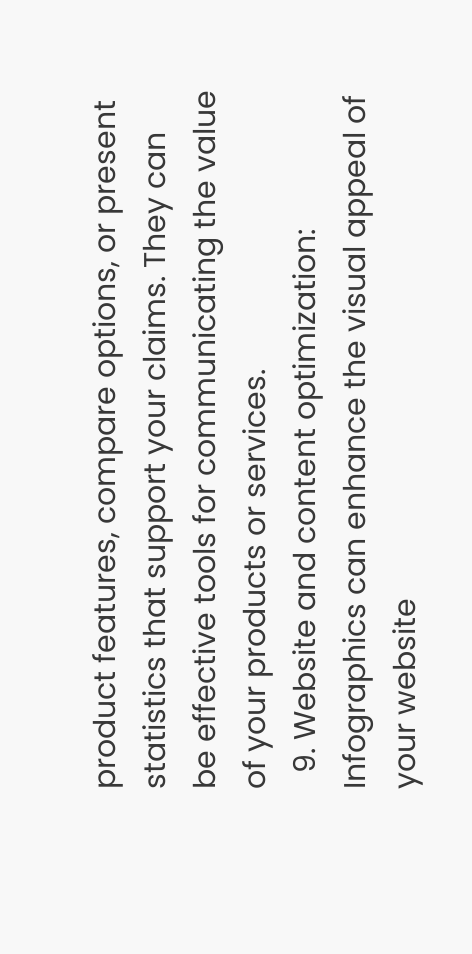product features, compare options, or present statistics that support your claims. They can be effective tools for communicating the value of your products or services.
  9. Website and content optimization: Infographics can enhance the visual appeal of your website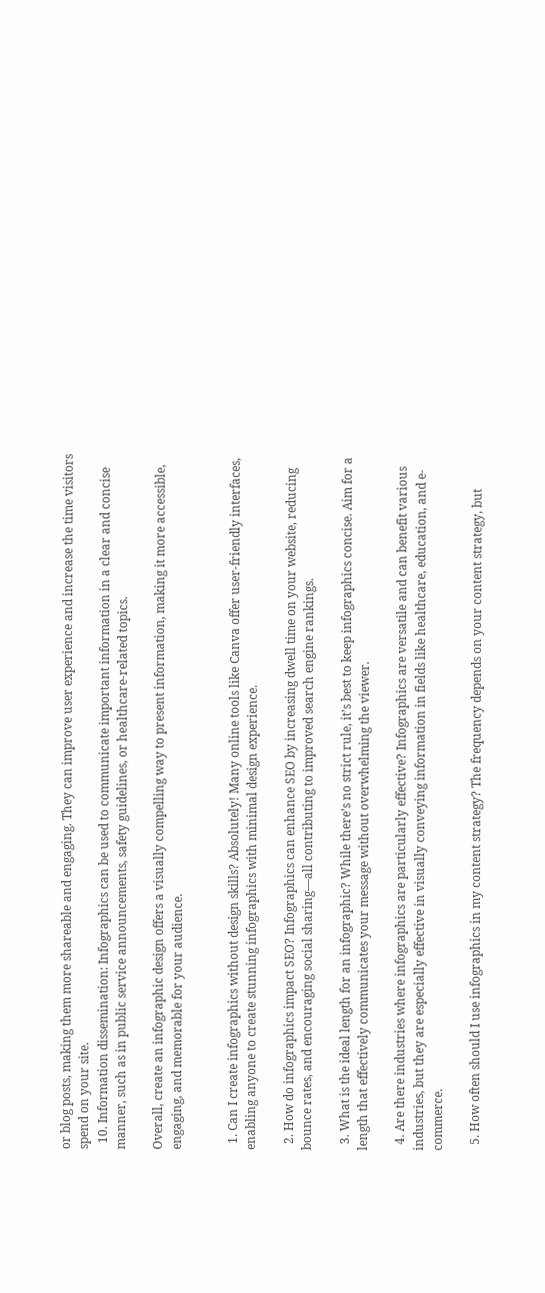or blog posts, making them more shareable and engaging. They can improve user experience and increase the time visitors spend on your site.
  10. Information dissemination: Infographics can be used to communicate important information in a clear and concise manner, such as in public service announcements, safety guidelines, or healthcare-related topics.

Overall, create an infographic design offers a visually compelling way to present information, making it more accessible, engaging, and memorable for your audience.


  1. Can I create infographics without design skills? Absolutely! Many online tools like Canva offer user-friendly interfaces, enabling anyone to create stunning infographics with minimal design experience.

  2. How do infographics impact SEO? Infographics can enhance SEO by increasing dwell time on your website, reducing bounce rates, and encouraging social sharing—all contributing to improved search engine rankings.

  3. What is the ideal length for an infographic? While there’s no strict rule, it’s best to keep infographics concise. Aim for a length that effectively communicates your message without overwhelming the viewer.

  4. Are there industries where infographics are particularly effective? Infographics are versatile and can benefit various industries, but they are especially effective in visually conveying information in fields like healthcare, education, and e-commerce.

  5. How often should I use infographics in my content strategy? The frequency depends on your content strategy, but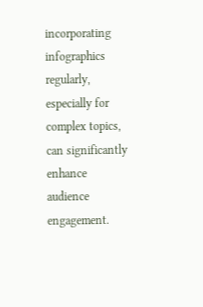incorporating infographics regularly, especially for complex topics, can significantly enhance audience engagement.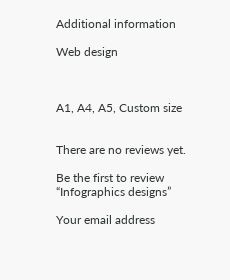Additional information

Web design



A1, A4, A5, Custom size


There are no reviews yet.

Be the first to review “Infographics designs”

Your email address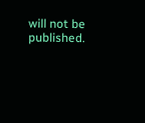will not be published.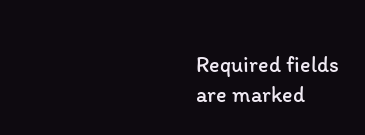Required fields are marked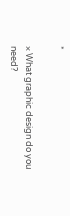*

× What graphic design do you need?